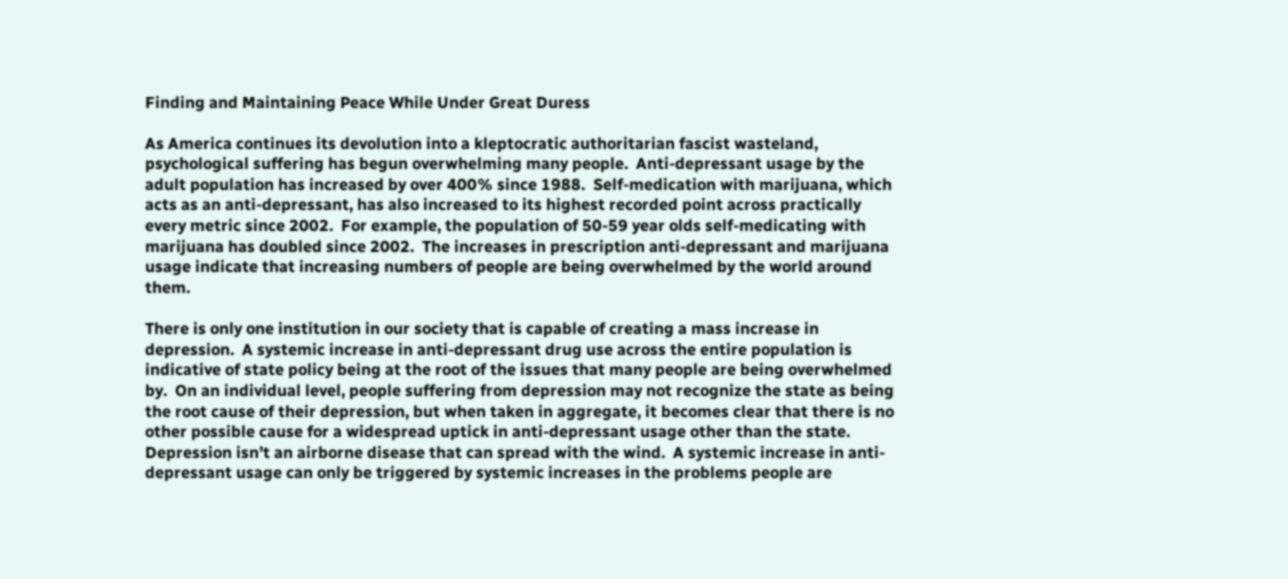Finding and Maintaining Peace While Under Great Duress

As America continues its devolution into a kleptocratic authoritarian fascist wasteland, psychological suffering has begun overwhelming many people.  Anti-depressant usage by the adult population has increased by over 400% since 1988.  Self-medication with marijuana, which acts as an anti-depressant, has also increased to its highest recorded point across practically every metric since 2002.  For example, the population of 50-59 year olds self-medicating with marijuana has doubled since 2002.  The increases in prescription anti-depressant and marijuana usage indicate that increasing numbers of people are being overwhelmed by the world around them.

There is only one institution in our society that is capable of creating a mass increase in depression.  A systemic increase in anti-depressant drug use across the entire population is indicative of state policy being at the root of the issues that many people are being overwhelmed by.  On an individual level, people suffering from depression may not recognize the state as being the root cause of their depression, but when taken in aggregate, it becomes clear that there is no other possible cause for a widespread uptick in anti-depressant usage other than the state.  Depression isn’t an airborne disease that can spread with the wind.  A systemic increase in anti-depressant usage can only be triggered by systemic increases in the problems people are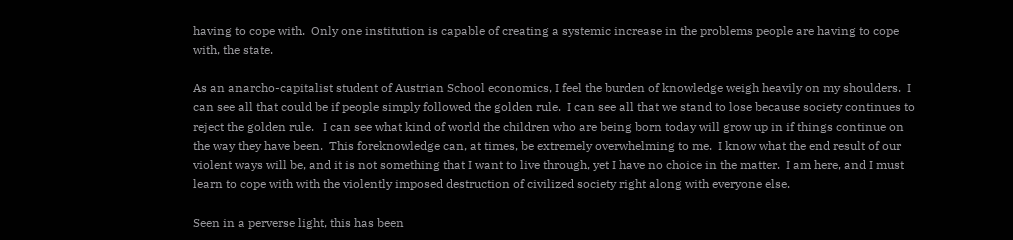having to cope with.  Only one institution is capable of creating a systemic increase in the problems people are having to cope with, the state.

As an anarcho-capitalist student of Austrian School economics, I feel the burden of knowledge weigh heavily on my shoulders.  I can see all that could be if people simply followed the golden rule.  I can see all that we stand to lose because society continues to reject the golden rule.   I can see what kind of world the children who are being born today will grow up in if things continue on the way they have been.  This foreknowledge can, at times, be extremely overwhelming to me.  I know what the end result of our violent ways will be, and it is not something that I want to live through, yet I have no choice in the matter.  I am here, and I must learn to cope with with the violently imposed destruction of civilized society right along with everyone else.

Seen in a perverse light, this has been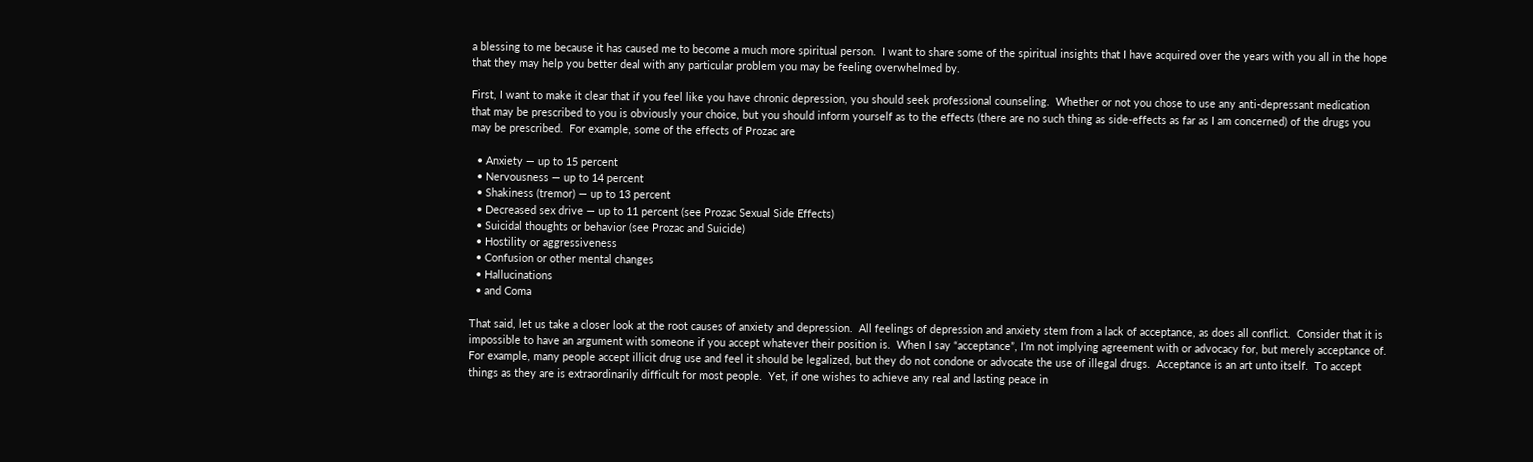a blessing to me because it has caused me to become a much more spiritual person.  I want to share some of the spiritual insights that I have acquired over the years with you all in the hope that they may help you better deal with any particular problem you may be feeling overwhelmed by.

First, I want to make it clear that if you feel like you have chronic depression, you should seek professional counseling.  Whether or not you chose to use any anti-depressant medication that may be prescribed to you is obviously your choice, but you should inform yourself as to the effects (there are no such thing as side-effects as far as I am concerned) of the drugs you may be prescribed.  For example, some of the effects of Prozac are

  • Anxiety — up to 15 percent
  • Nervousness — up to 14 percent
  • Shakiness (tremor) — up to 13 percent
  • Decreased sex drive — up to 11 percent (see Prozac Sexual Side Effects)
  • Suicidal thoughts or behavior (see Prozac and Suicide)
  • Hostility or aggressiveness
  • Confusion or other mental changes
  • Hallucinations
  • and Coma

That said, let us take a closer look at the root causes of anxiety and depression.  All feelings of depression and anxiety stem from a lack of acceptance, as does all conflict.  Consider that it is impossible to have an argument with someone if you accept whatever their position is.  When I say “acceptance”, I’m not implying agreement with or advocacy for, but merely acceptance of.  For example, many people accept illicit drug use and feel it should be legalized, but they do not condone or advocate the use of illegal drugs.  Acceptance is an art unto itself.  To accept things as they are is extraordinarily difficult for most people.  Yet, if one wishes to achieve any real and lasting peace in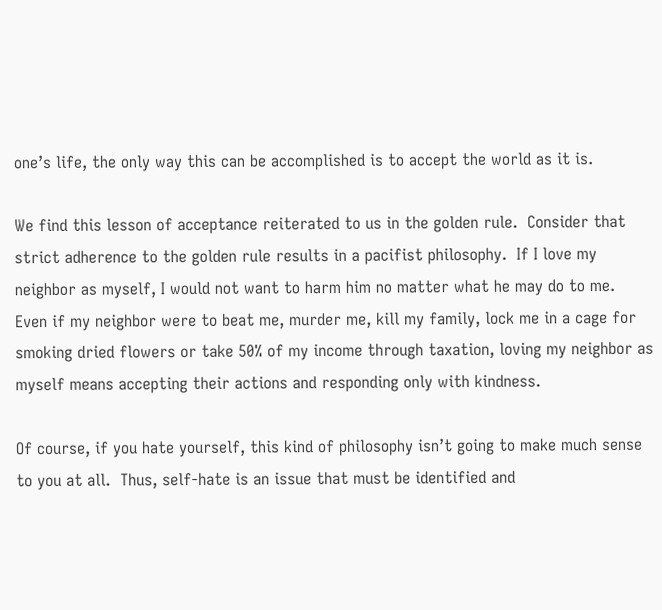one’s life, the only way this can be accomplished is to accept the world as it is.

We find this lesson of acceptance reiterated to us in the golden rule.  Consider that strict adherence to the golden rule results in a pacifist philosophy.  If I love my neighbor as myself, I would not want to harm him no matter what he may do to me.  Even if my neighbor were to beat me, murder me, kill my family, lock me in a cage for smoking dried flowers or take 50% of my income through taxation, loving my neighbor as myself means accepting their actions and responding only with kindness.

Of course, if you hate yourself, this kind of philosophy isn’t going to make much sense to you at all.  Thus, self-hate is an issue that must be identified and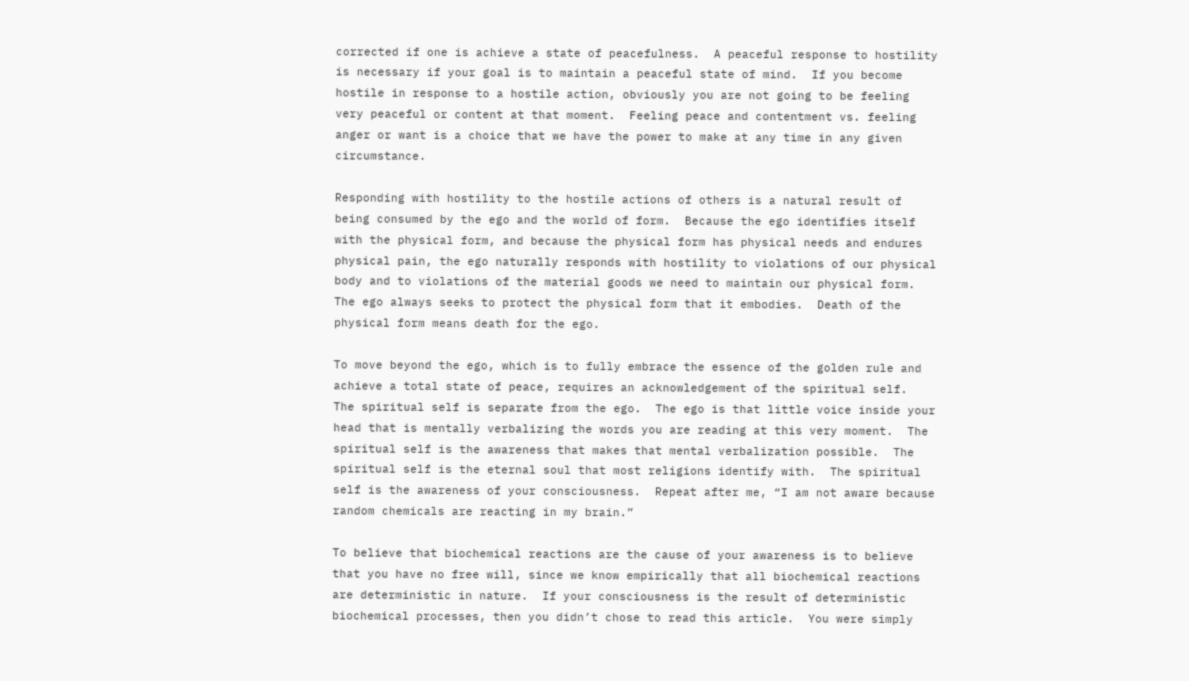corrected if one is achieve a state of peacefulness.  A peaceful response to hostility is necessary if your goal is to maintain a peaceful state of mind.  If you become hostile in response to a hostile action, obviously you are not going to be feeling very peaceful or content at that moment.  Feeling peace and contentment vs. feeling anger or want is a choice that we have the power to make at any time in any given circumstance.

Responding with hostility to the hostile actions of others is a natural result of being consumed by the ego and the world of form.  Because the ego identifies itself with the physical form, and because the physical form has physical needs and endures physical pain, the ego naturally responds with hostility to violations of our physical body and to violations of the material goods we need to maintain our physical form.  The ego always seeks to protect the physical form that it embodies.  Death of the physical form means death for the ego.

To move beyond the ego, which is to fully embrace the essence of the golden rule and achieve a total state of peace, requires an acknowledgement of the spiritual self.  The spiritual self is separate from the ego.  The ego is that little voice inside your head that is mentally verbalizing the words you are reading at this very moment.  The spiritual self is the awareness that makes that mental verbalization possible.  The spiritual self is the eternal soul that most religions identify with.  The spiritual self is the awareness of your consciousness.  Repeat after me, “I am not aware because random chemicals are reacting in my brain.”

To believe that biochemical reactions are the cause of your awareness is to believe that you have no free will, since we know empirically that all biochemical reactions are deterministic in nature.  If your consciousness is the result of deterministic biochemical processes, then you didn’t chose to read this article.  You were simply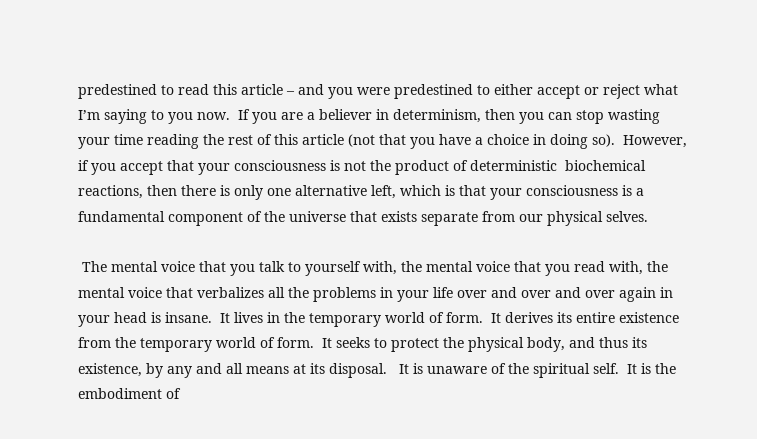predestined to read this article – and you were predestined to either accept or reject what I’m saying to you now.  If you are a believer in determinism, then you can stop wasting your time reading the rest of this article (not that you have a choice in doing so).  However, if you accept that your consciousness is not the product of deterministic  biochemical reactions, then there is only one alternative left, which is that your consciousness is a fundamental component of the universe that exists separate from our physical selves.

 The mental voice that you talk to yourself with, the mental voice that you read with, the mental voice that verbalizes all the problems in your life over and over and over again in your head is insane.  It lives in the temporary world of form.  It derives its entire existence from the temporary world of form.  It seeks to protect the physical body, and thus its existence, by any and all means at its disposal.   It is unaware of the spiritual self.  It is the embodiment of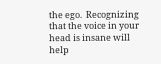the ego.  Recognizing that the voice in your head is insane will help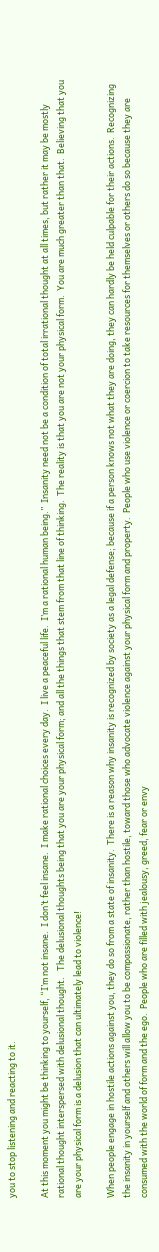you to stop listening and reacting to it.

At this moment you might be thinking to yourself, “I’m not insane.  I don’t feel insane.  I make rational choices every day.  I live a peaceful life.  I’m a rational human being.”  Insanity need not be a condition of total irrational thought at all times, but rather it may be mostly rational thought interspersed with delusional thought.   The delusional thoughts being that you are your physical form; and all the things that stem from that line of thinking.  The reality is that you are not your physical form.  You are much greater than that.  Believing that you are your physical form is a delusion that can ultimately lead to violence!

When people engage in hostile actions against you, they do so from a state of insanity.  There is a reason why insanity is recognized by society as a legal defense; because if a person knows not what they are doing, they can hardly be held culpable for their actions.  Recognizing the insanity in yourself and others will allow you to be compassionate, rather than hostile, toward those who advocate violence against your physical form and property.  People who use violence or coercion to take resources for themselves or others do so because they are consumed with the world of form and the ego.  People who are filled with jealousy, greed, fear or envy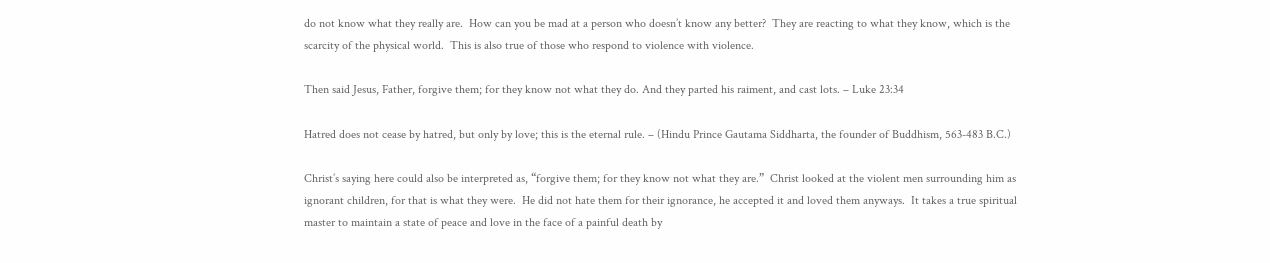do not know what they really are.  How can you be mad at a person who doesn’t know any better?  They are reacting to what they know, which is the scarcity of the physical world.  This is also true of those who respond to violence with violence.

Then said Jesus, Father, forgive them; for they know not what they do. And they parted his raiment, and cast lots. – Luke 23:34

Hatred does not cease by hatred, but only by love; this is the eternal rule. – (Hindu Prince Gautama Siddharta, the founder of Buddhism, 563-483 B.C.)

Christ’s saying here could also be interpreted as, “forgive them; for they know not what they are.”  Christ looked at the violent men surrounding him as ignorant children, for that is what they were.  He did not hate them for their ignorance, he accepted it and loved them anyways.  It takes a true spiritual master to maintain a state of peace and love in the face of a painful death by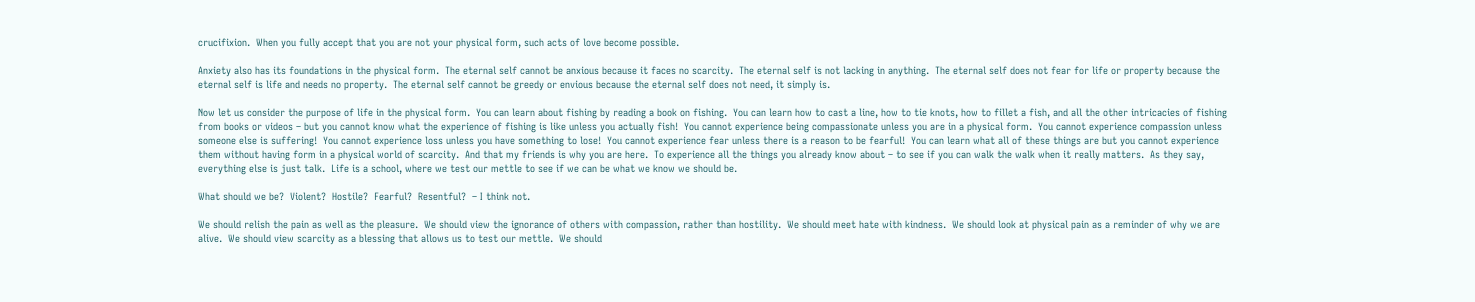crucifixion.  When you fully accept that you are not your physical form, such acts of love become possible.

Anxiety also has its foundations in the physical form.  The eternal self cannot be anxious because it faces no scarcity.  The eternal self is not lacking in anything.  The eternal self does not fear for life or property because the eternal self is life and needs no property.  The eternal self cannot be greedy or envious because the eternal self does not need, it simply is.

Now let us consider the purpose of life in the physical form.  You can learn about fishing by reading a book on fishing.  You can learn how to cast a line, how to tie knots, how to fillet a fish, and all the other intricacies of fishing from books or videos – but you cannot know what the experience of fishing is like unless you actually fish!  You cannot experience being compassionate unless you are in a physical form.  You cannot experience compassion unless someone else is suffering!  You cannot experience loss unless you have something to lose!  You cannot experience fear unless there is a reason to be fearful!  You can learn what all of these things are but you cannot experience them without having form in a physical world of scarcity.  And that my friends is why you are here.  To experience all the things you already know about – to see if you can walk the walk when it really matters.  As they say, everything else is just talk.  Life is a school, where we test our mettle to see if we can be what we know we should be.

What should we be?  Violent?  Hostile?  Fearful?  Resentful?  – I think not.

We should relish the pain as well as the pleasure.  We should view the ignorance of others with compassion, rather than hostility.  We should meet hate with kindness.  We should look at physical pain as a reminder of why we are alive.  We should view scarcity as a blessing that allows us to test our mettle.  We should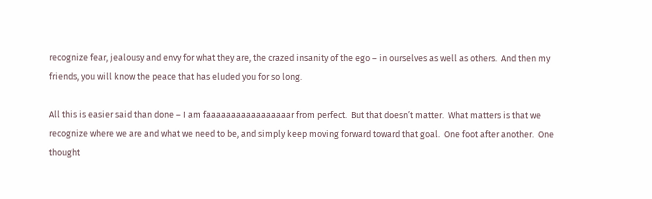recognize fear, jealousy and envy for what they are, the crazed insanity of the ego – in ourselves as well as others.  And then my friends, you will know the peace that has eluded you for so long.

All this is easier said than done – I am faaaaaaaaaaaaaaaaar from perfect.  But that doesn’t matter.  What matters is that we recognize where we are and what we need to be, and simply keep moving forward toward that goal.  One foot after another.  One thought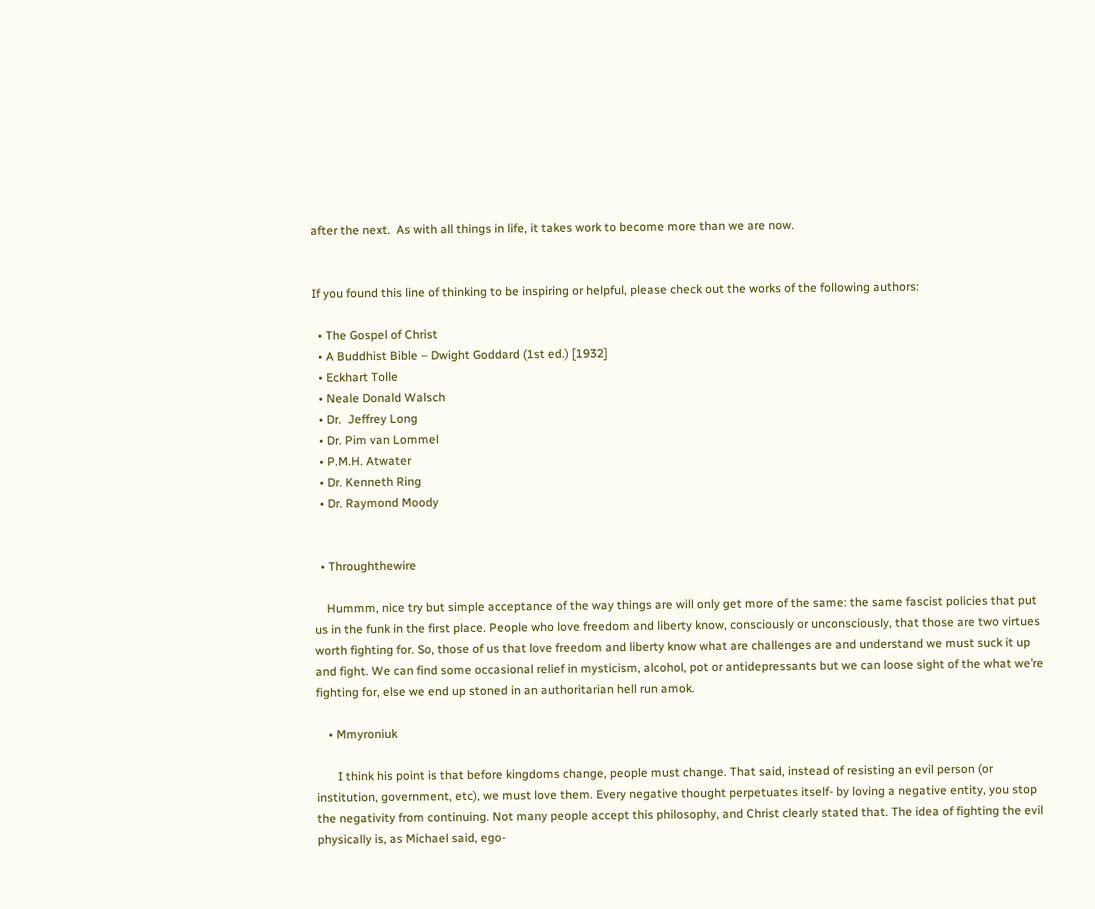after the next.  As with all things in life, it takes work to become more than we are now.


If you found this line of thinking to be inspiring or helpful, please check out the works of the following authors:

  • The Gospel of Christ
  • A Buddhist Bible – Dwight Goddard (1st ed.) [1932]
  • Eckhart Tolle
  • Neale Donald Walsch
  • Dr.  Jeffrey Long
  • Dr. Pim van Lommel
  • P.M.H. Atwater
  • Dr. Kenneth Ring
  • Dr. Raymond Moody


  • Throughthewire

    Hummm, nice try but simple acceptance of the way things are will only get more of the same: the same fascist policies that put us in the funk in the first place. People who love freedom and liberty know, consciously or unconsciously, that those are two virtues worth fighting for. So, those of us that love freedom and liberty know what are challenges are and understand we must suck it up and fight. We can find some occasional relief in mysticism, alcohol, pot or antidepressants but we can loose sight of the what we’re fighting for, else we end up stoned in an authoritarian hell run amok.

    • Mmyroniuk

       I think his point is that before kingdoms change, people must change. That said, instead of resisting an evil person (or institution, government, etc), we must love them. Every negative thought perpetuates itself- by loving a negative entity, you stop the negativity from continuing. Not many people accept this philosophy, and Christ clearly stated that. The idea of fighting the evil physically is, as Michael said, ego-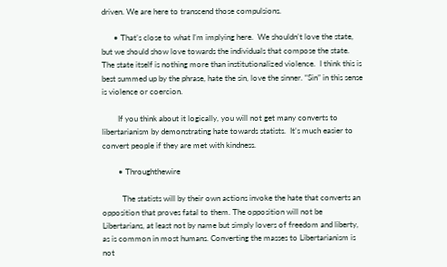driven. We are here to transcend those compulsions.

      • That’s close to what I’m implying here.  We shouldn’t love the state, but we should show love towards the individuals that compose the state.  The state itself is nothing more than institutionalized violence.  I think this is best summed up by the phrase, hate the sin, love the sinner. “Sin” in this sense is violence or coercion.

        If you think about it logically, you will not get many converts to libertarianism by demonstrating hate towards statists.  It’s much easier to convert people if they are met with kindness.

        • Throughthewire

          The statists will by their own actions invoke the hate that converts an opposition that proves fatal to them. The opposition will not be Libertarians, at least not by name but simply lovers of freedom and liberty, as is common in most humans. Converting the masses to Libertarianism is not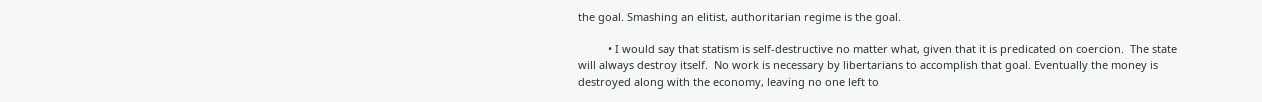the goal. Smashing an elitist, authoritarian regime is the goal.

          • I would say that statism is self-destructive no matter what, given that it is predicated on coercion.  The state will always destroy itself.  No work is necessary by libertarians to accomplish that goal. Eventually the money is destroyed along with the economy, leaving no one left to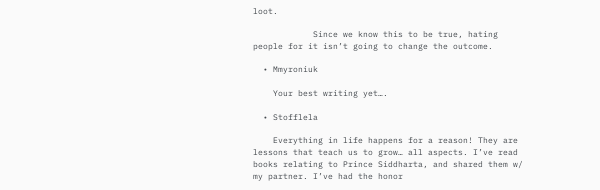loot.

            Since we know this to be true, hating people for it isn’t going to change the outcome.

  • Mmyroniuk

    Your best writing yet….

  • Stofflela

    Everything in life happens for a reason! They are lessons that teach us to grow… all aspects. I’ve read books relating to Prince Siddharta, and shared them w/ my partner. I’ve had the honor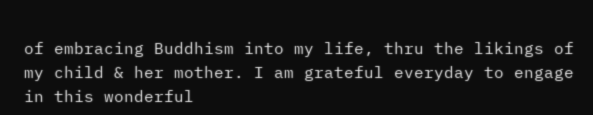of embracing Buddhism into my life, thru the likings of my child & her mother. I am grateful everyday to engage in this wonderful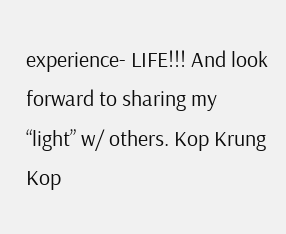experience- LIFE!!! And look forward to sharing my “light” w/ others. Kop Krung Kop